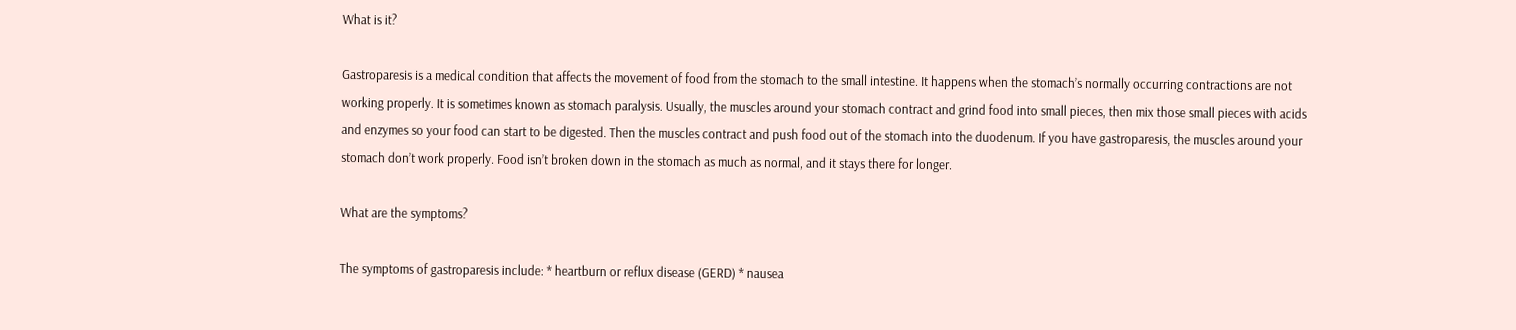What is it?

Gastroparesis is a medical condition that affects the movement of food from the stomach to the small intestine. It happens when the stomach’s normally occurring contractions are not working properly. It is sometimes known as stomach paralysis. Usually, the muscles around your stomach contract and grind food into small pieces, then mix those small pieces with acids and enzymes so your food can start to be digested. Then the muscles contract and push food out of the stomach into the duodenum. If you have gastroparesis, the muscles around your stomach don’t work properly. Food isn’t broken down in the stomach as much as normal, and it stays there for longer.

What are the symptoms?

The symptoms of gastroparesis include: * heartburn or reflux disease (GERD) * nausea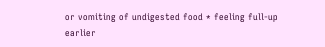or vomiting of undigested food * feeling full-up earlier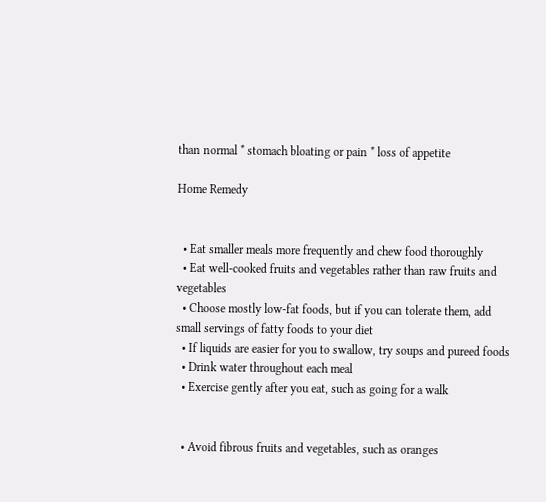than normal * stomach bloating or pain * loss of appetite

Home Remedy


  • Eat smaller meals more frequently and chew food thoroughly
  • Eat well-cooked fruits and vegetables rather than raw fruits and vegetables
  • Choose mostly low-fat foods, but if you can tolerate them, add small servings of fatty foods to your diet
  • If liquids are easier for you to swallow, try soups and pureed foods
  • Drink water throughout each meal
  • Exercise gently after you eat, such as going for a walk


  • Avoid fibrous fruits and vegetables, such as oranges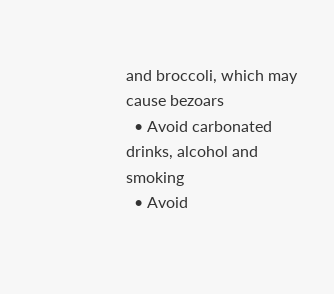and broccoli, which may cause bezoars
  • Avoid carbonated drinks, alcohol and smoking
  • Avoid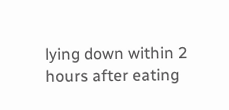lying down within 2 hours after eating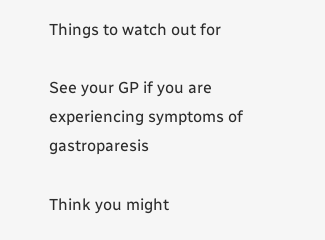Things to watch out for

See your GP if you are experiencing symptoms of gastroparesis

Think you might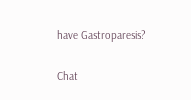have Gastroparesis?

Chat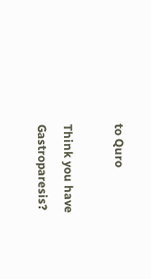to Quro

Think you have Gastroparesis?